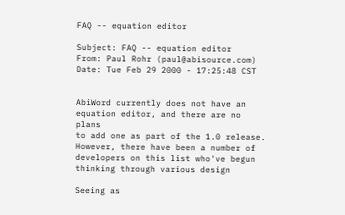FAQ -- equation editor

Subject: FAQ -- equation editor
From: Paul Rohr (paul@abisource.com)
Date: Tue Feb 29 2000 - 17:25:48 CST


AbiWord currently does not have an equation editor, and there are no plans
to add one as part of the 1.0 release. However, there have been a number of
developers on this list who've begun thinking through various design

Seeing as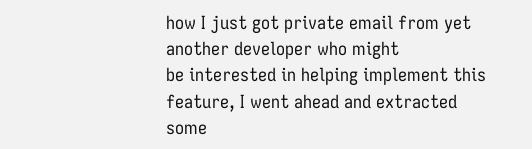how I just got private email from yet another developer who might
be interested in helping implement this feature, I went ahead and extracted
some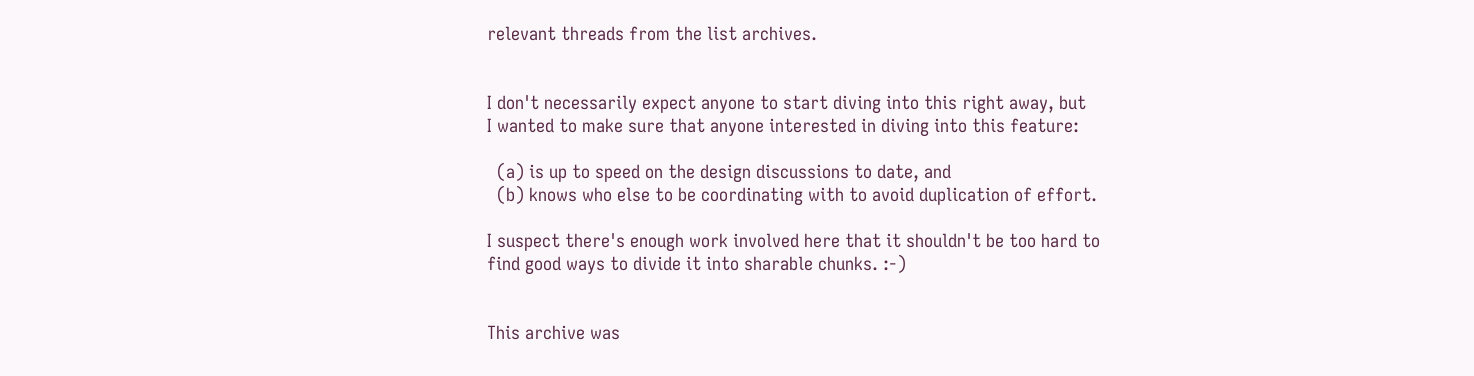relevant threads from the list archives.


I don't necessarily expect anyone to start diving into this right away, but
I wanted to make sure that anyone interested in diving into this feature:

  (a) is up to speed on the design discussions to date, and
  (b) knows who else to be coordinating with to avoid duplication of effort.

I suspect there's enough work involved here that it shouldn't be too hard to
find good ways to divide it into sharable chunks. :-)


This archive was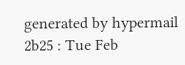generated by hypermail 2b25 : Tue Feb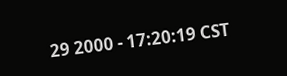29 2000 - 17:20:19 CST